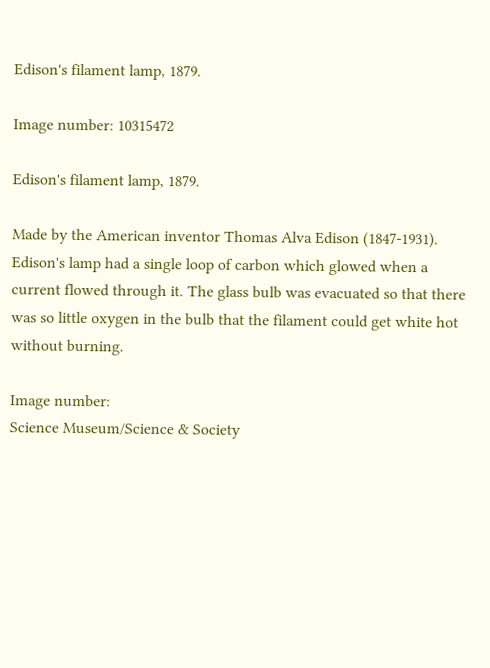Edison's filament lamp, 1879.

Image number: 10315472

Edison's filament lamp, 1879.

Made by the American inventor Thomas Alva Edison (1847-1931). Edison's lamp had a single loop of carbon which glowed when a current flowed through it. The glass bulb was evacuated so that there was so little oxygen in the bulb that the filament could get white hot without burning.

Image number:
Science Museum/Science & Society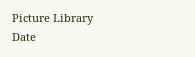Picture Library
Date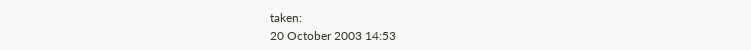taken:
20 October 2003 14:53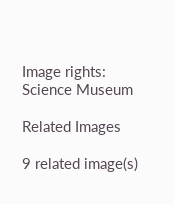Image rights:
Science Museum

Related Images

9 related image(s)